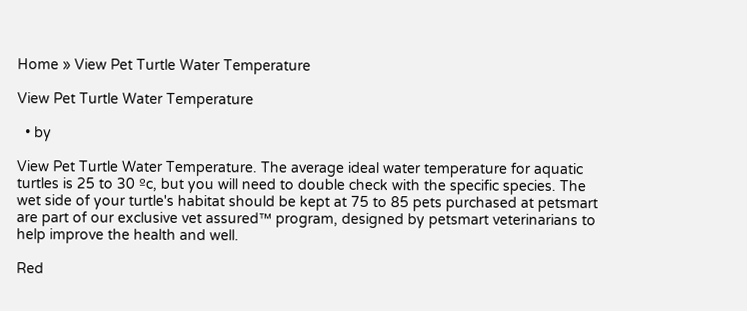Home » View Pet Turtle Water Temperature

View Pet Turtle Water Temperature

  • by

View Pet Turtle Water Temperature. The average ideal water temperature for aquatic turtles is 25 to 30 ºc, but you will need to double check with the specific species. The wet side of your turtle's habitat should be kept at 75 to 85 pets purchased at petsmart are part of our exclusive vet assured™ program, designed by petsmart veterinarians to help improve the health and well.

Red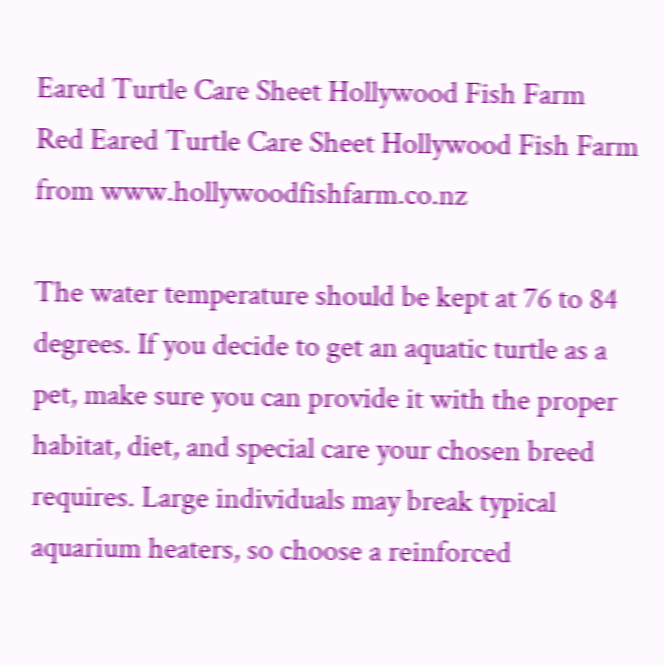Eared Turtle Care Sheet Hollywood Fish Farm
Red Eared Turtle Care Sheet Hollywood Fish Farm from www.hollywoodfishfarm.co.nz

The water temperature should be kept at 76 to 84 degrees. If you decide to get an aquatic turtle as a pet, make sure you can provide it with the proper habitat, diet, and special care your chosen breed requires. Large individuals may break typical aquarium heaters, so choose a reinforced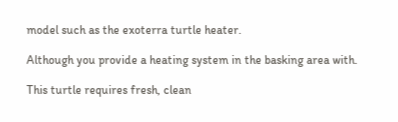model such as the exoterra turtle heater.

Although you provide a heating system in the basking area with.

This turtle requires fresh, clean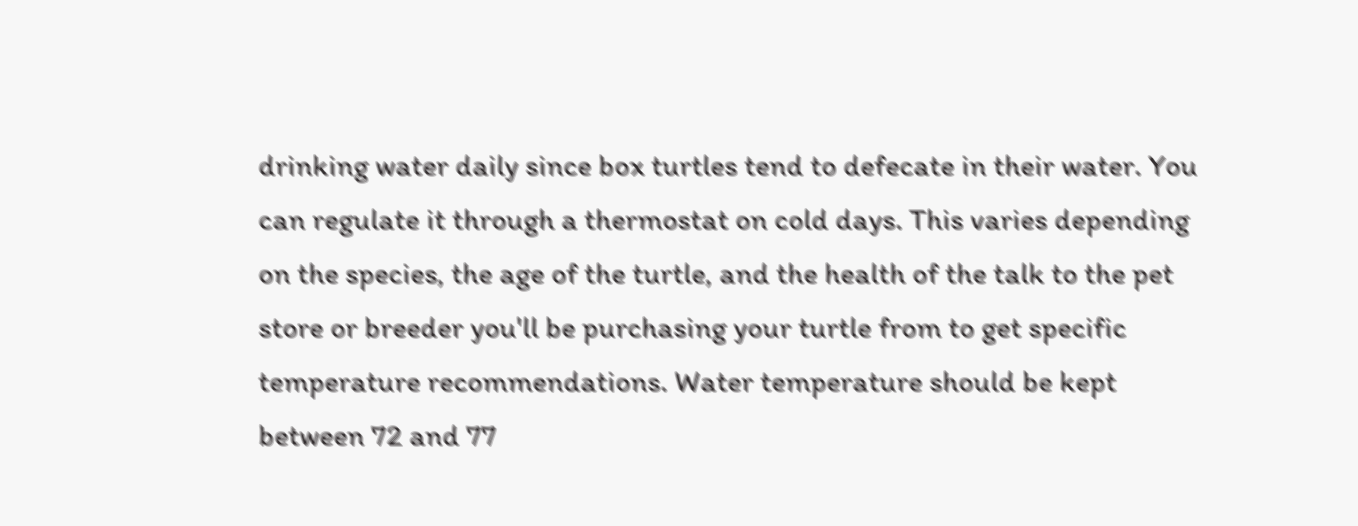drinking water daily since box turtles tend to defecate in their water. You can regulate it through a thermostat on cold days. This varies depending on the species, the age of the turtle, and the health of the talk to the pet store or breeder you'll be purchasing your turtle from to get specific temperature recommendations. Water temperature should be kept between 72 and 77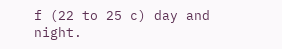f (22 to 25 c) day and night.